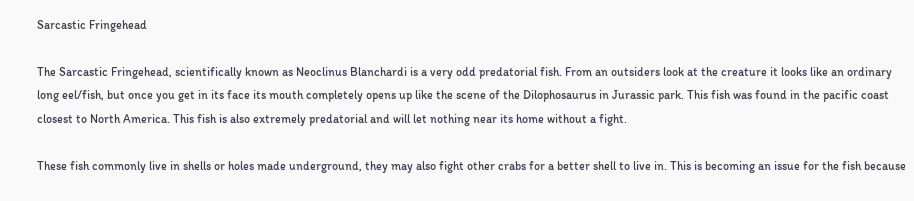Sarcastic Fringehead

The Sarcastic Fringehead, scientifically known as Neoclinus Blanchardi is a very odd predatorial fish. From an outsiders look at the creature it looks like an ordinary long eel/fish, but once you get in its face its mouth completely opens up like the scene of the Dilophosaurus in Jurassic park. This fish was found in the pacific coast closest to North America. This fish is also extremely predatorial and will let nothing near its home without a fight.

These fish commonly live in shells or holes made underground, they may also fight other crabs for a better shell to live in. This is becoming an issue for the fish because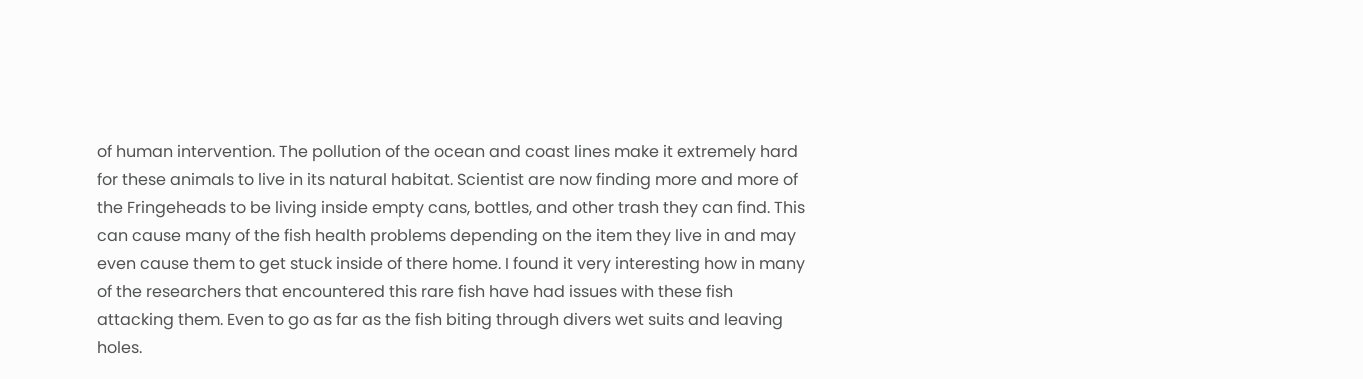of human intervention. The pollution of the ocean and coast lines make it extremely hard for these animals to live in its natural habitat. Scientist are now finding more and more of the Fringeheads to be living inside empty cans, bottles, and other trash they can find. This can cause many of the fish health problems depending on the item they live in and may even cause them to get stuck inside of there home. I found it very interesting how in many of the researchers that encountered this rare fish have had issues with these fish attacking them. Even to go as far as the fish biting through divers wet suits and leaving holes.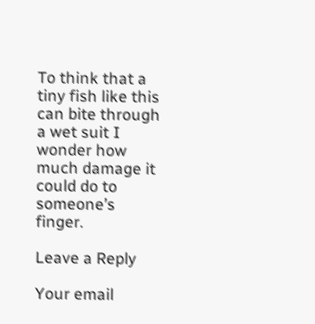To think that a tiny fish like this can bite through a wet suit I wonder how much damage it could do to someone’s finger.

Leave a Reply

Your email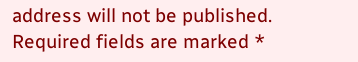address will not be published. Required fields are marked *